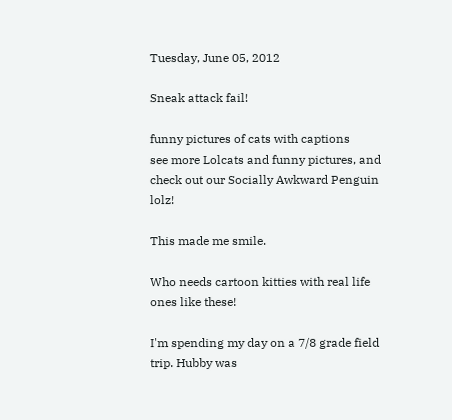Tuesday, June 05, 2012

Sneak attack fail!

funny pictures of cats with captions
see more Lolcats and funny pictures, and check out our Socially Awkward Penguin lolz!

This made me smile.

Who needs cartoon kitties with real life ones like these!

I'm spending my day on a 7/8 grade field trip. Hubby was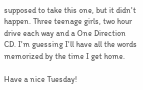supposed to take this one, but it didn't happen. Three teenage girls, two hour drive each way and a One Direction CD. I'm guessing I'll have all the words memorized by the time I get home.

Have a nice Tuesday!